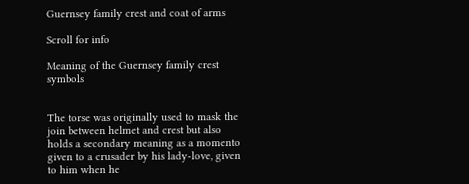Guernsey family crest and coat of arms

Scroll for info

Meaning of the Guernsey family crest symbols


The torse was originally used to mask the join between helmet and crest but also holds a secondary meaning as a momento given to a crusader by his lady-love, given to him when he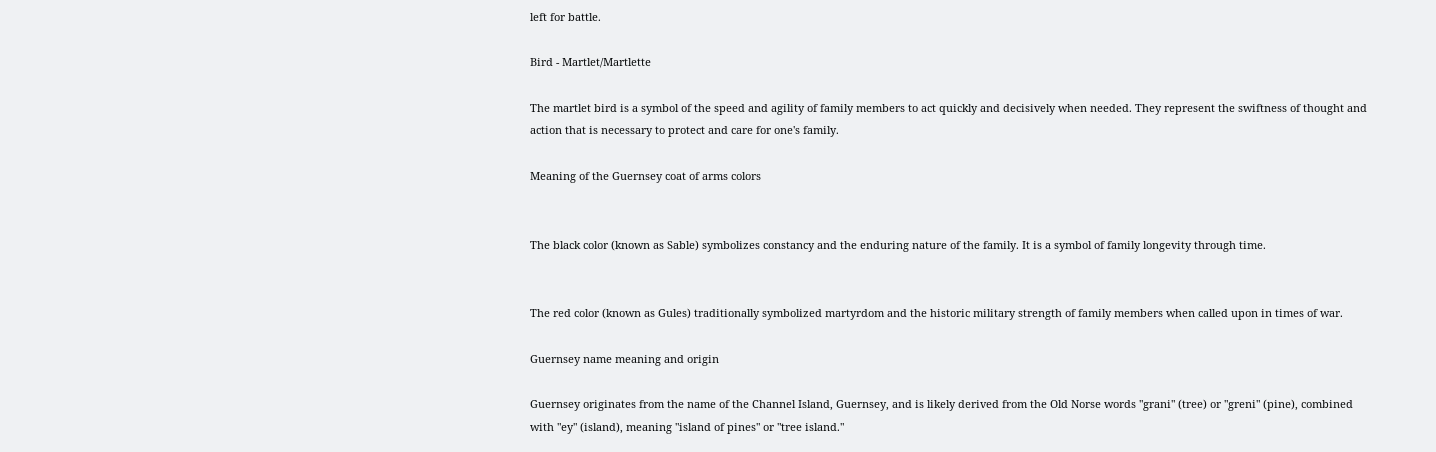left for battle.

Bird - Martlet/Martlette

The martlet bird is a symbol of the speed and agility of family members to act quickly and decisively when needed. They represent the swiftness of thought and action that is necessary to protect and care for one's family.

Meaning of the Guernsey coat of arms colors


The black color (known as Sable) symbolizes constancy and the enduring nature of the family. It is a symbol of family longevity through time.


The red color (known as Gules) traditionally symbolized martyrdom and the historic military strength of family members when called upon in times of war.

Guernsey name meaning and origin

Guernsey originates from the name of the Channel Island, Guernsey, and is likely derived from the Old Norse words "grani" (tree) or "greni" (pine), combined with "ey" (island), meaning "island of pines" or "tree island."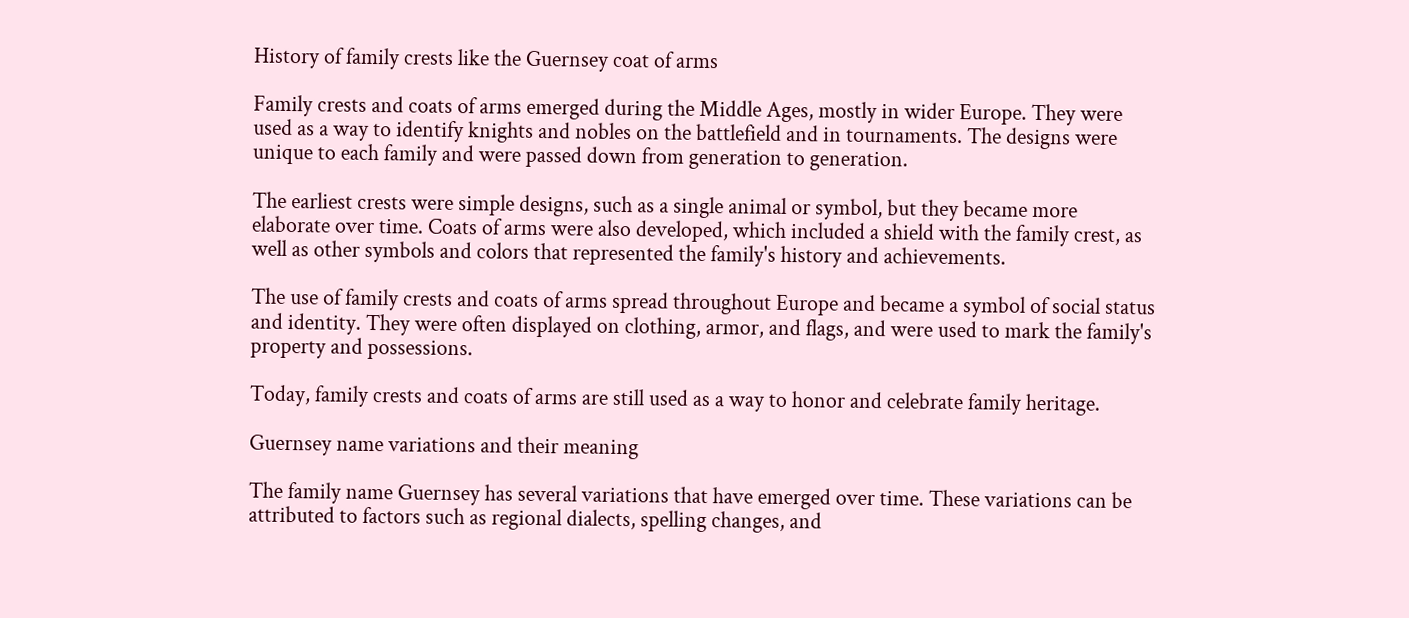History of family crests like the Guernsey coat of arms

Family crests and coats of arms emerged during the Middle Ages, mostly in wider Europe. They were used as a way to identify knights and nobles on the battlefield and in tournaments. The designs were unique to each family and were passed down from generation to generation.

The earliest crests were simple designs, such as a single animal or symbol, but they became more elaborate over time. Coats of arms were also developed, which included a shield with the family crest, as well as other symbols and colors that represented the family's history and achievements.

The use of family crests and coats of arms spread throughout Europe and became a symbol of social status and identity. They were often displayed on clothing, armor, and flags, and were used to mark the family's property and possessions.

Today, family crests and coats of arms are still used as a way to honor and celebrate family heritage.

Guernsey name variations and their meaning

The family name Guernsey has several variations that have emerged over time. These variations can be attributed to factors such as regional dialects, spelling changes, and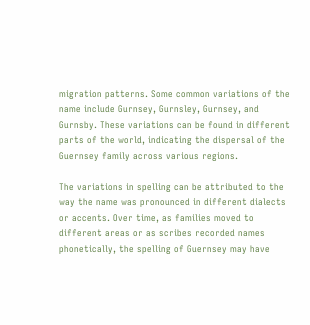migration patterns. Some common variations of the name include Gurnsey, Gurnsley, Gurnsey, and Gurnsby. These variations can be found in different parts of the world, indicating the dispersal of the Guernsey family across various regions.

The variations in spelling can be attributed to the way the name was pronounced in different dialects or accents. Over time, as families moved to different areas or as scribes recorded names phonetically, the spelling of Guernsey may have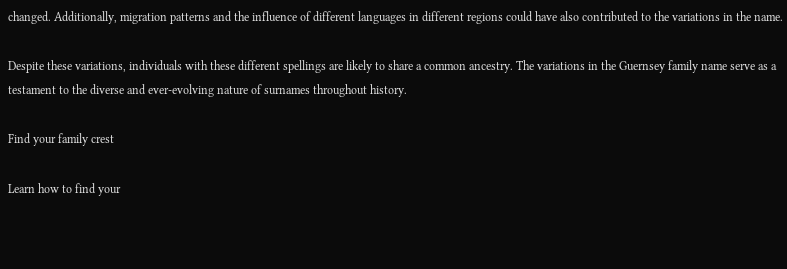changed. Additionally, migration patterns and the influence of different languages in different regions could have also contributed to the variations in the name.

Despite these variations, individuals with these different spellings are likely to share a common ancestry. The variations in the Guernsey family name serve as a testament to the diverse and ever-evolving nature of surnames throughout history.

Find your family crest

Learn how to find your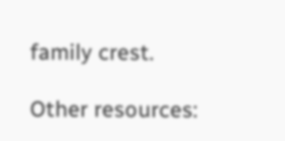family crest.

Other resources: